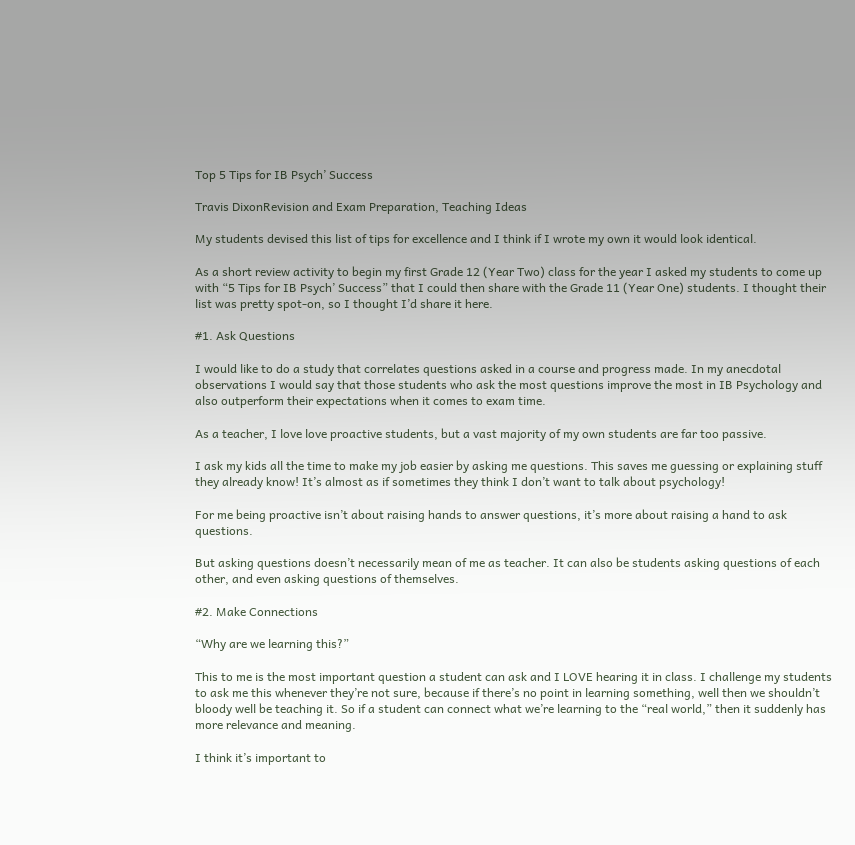Top 5 Tips for IB Psych’ Success

Travis DixonRevision and Exam Preparation, Teaching Ideas

My students devised this list of tips for excellence and I think if I wrote my own it would look identical.

As a short review activity to begin my first Grade 12 (Year Two) class for the year I asked my students to come up with “5 Tips for IB Psych’ Success” that I could then share with the Grade 11 (Year One) students. I thought their list was pretty spot-on, so I thought I’d share it here.

#1. Ask Questions

I would like to do a study that correlates questions asked in a course and progress made. In my anecdotal observations I would say that those students who ask the most questions improve the most in IB Psychology and also outperform their expectations when it comes to exam time.

As a teacher, I love love proactive students, but a vast majority of my own students are far too passive.

I ask my kids all the time to make my job easier by asking me questions. This saves me guessing or explaining stuff they already know! It’s almost as if sometimes they think I don’t want to talk about psychology!

For me being proactive isn’t about raising hands to answer questions, it’s more about raising a hand to ask questions.

But asking questions doesn’t necessarily mean of me as teacher. It can also be students asking questions of each other, and even asking questions of themselves.

#2. Make Connections

“Why are we learning this?”

This to me is the most important question a student can ask and I LOVE hearing it in class. I challenge my students to ask me this whenever they’re not sure, because if there’s no point in learning something, well then we shouldn’t bloody well be teaching it. So if a student can connect what we’re learning to the “real world,” then it suddenly has more relevance and meaning.

I think it’s important to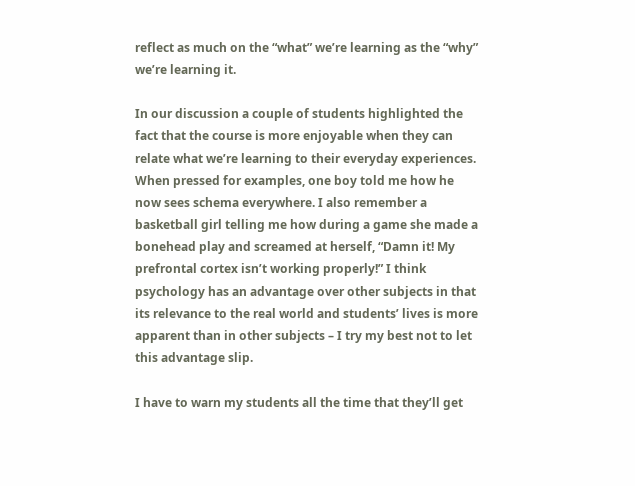reflect as much on the “what” we’re learning as the “why” we’re learning it.

In our discussion a couple of students highlighted the fact that the course is more enjoyable when they can relate what we’re learning to their everyday experiences. When pressed for examples, one boy told me how he now sees schema everywhere. I also remember a basketball girl telling me how during a game she made a bonehead play and screamed at herself, “Damn it! My prefrontal cortex isn’t working properly!” I think psychology has an advantage over other subjects in that its relevance to the real world and students’ lives is more apparent than in other subjects – I try my best not to let this advantage slip.

I have to warn my students all the time that they’ll get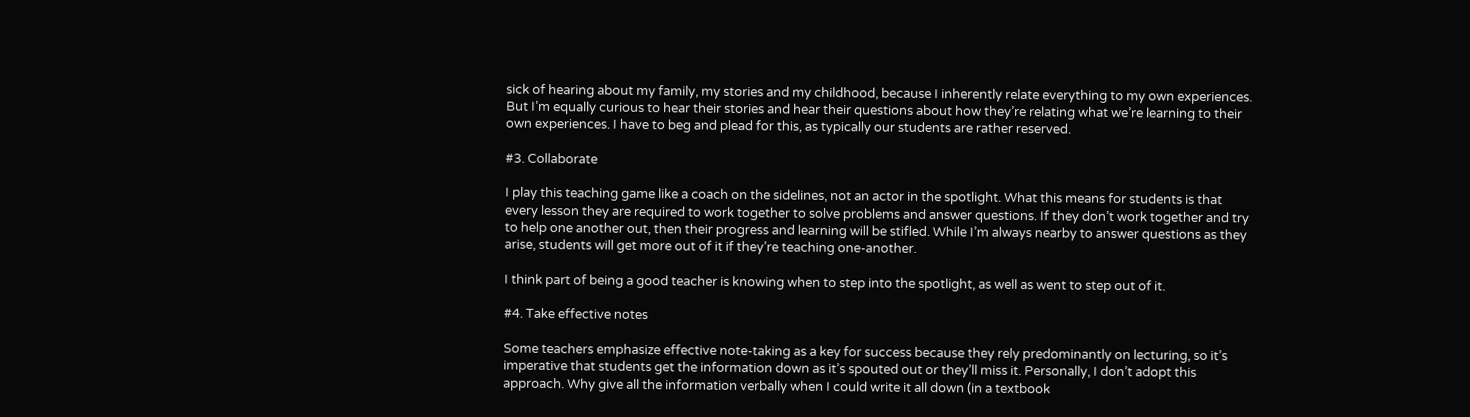sick of hearing about my family, my stories and my childhood, because I inherently relate everything to my own experiences. But I’m equally curious to hear their stories and hear their questions about how they’re relating what we’re learning to their own experiences. I have to beg and plead for this, as typically our students are rather reserved.

#3. Collaborate

I play this teaching game like a coach on the sidelines, not an actor in the spotlight. What this means for students is that every lesson they are required to work together to solve problems and answer questions. If they don’t work together and try to help one another out, then their progress and learning will be stifled. While I’m always nearby to answer questions as they arise, students will get more out of it if they’re teaching one-another.

I think part of being a good teacher is knowing when to step into the spotlight, as well as went to step out of it.

#4. Take effective notes

Some teachers emphasize effective note-taking as a key for success because they rely predominantly on lecturing, so it’s imperative that students get the information down as it’s spouted out or they’ll miss it. Personally, I don’t adopt this approach. Why give all the information verbally when I could write it all down (in a textbook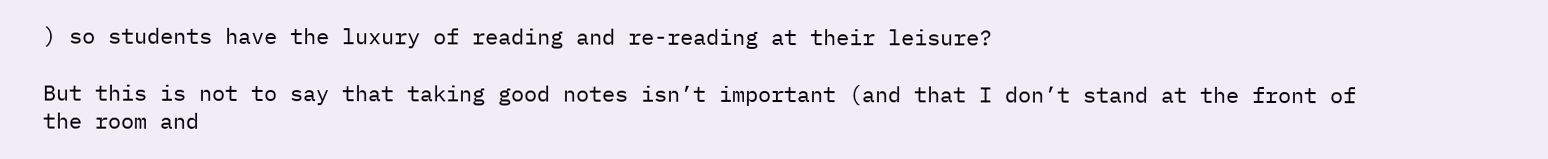) so students have the luxury of reading and re-reading at their leisure?

But this is not to say that taking good notes isn’t important (and that I don’t stand at the front of the room and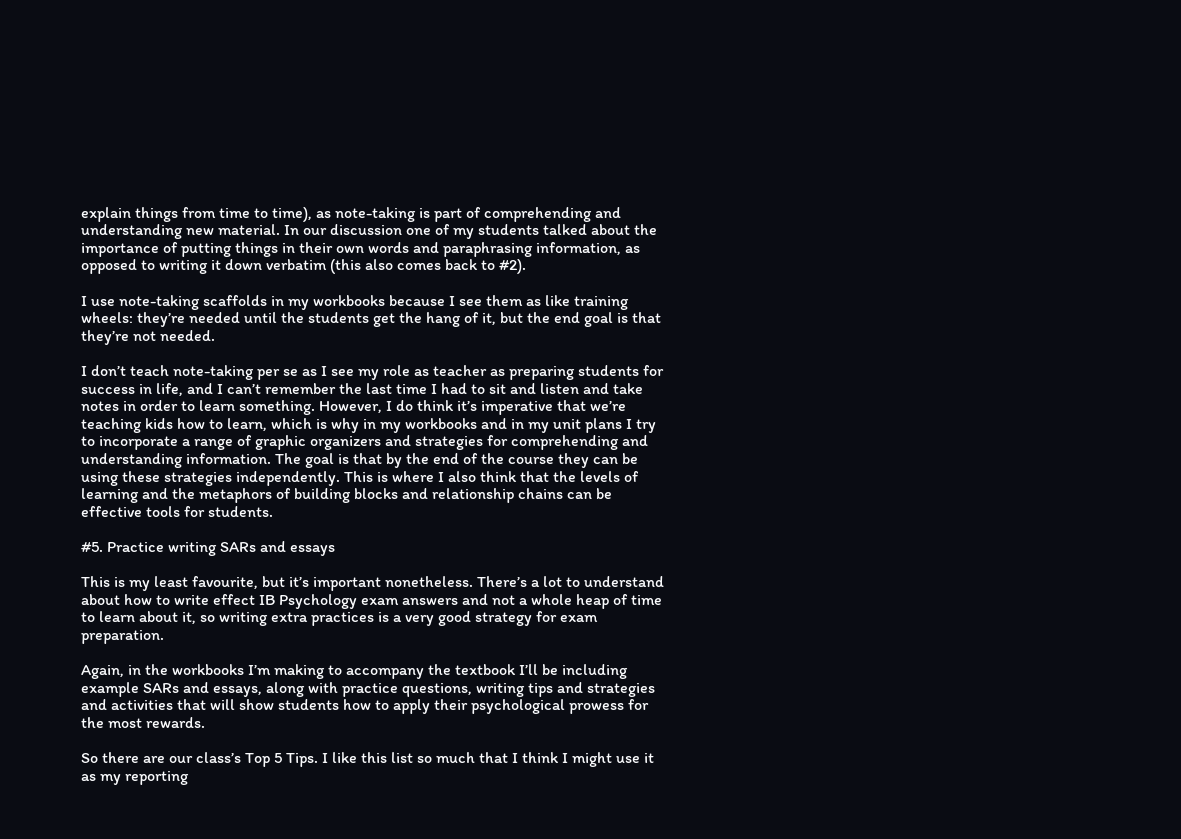explain things from time to time), as note-taking is part of comprehending and understanding new material. In our discussion one of my students talked about the importance of putting things in their own words and paraphrasing information, as opposed to writing it down verbatim (this also comes back to #2).

I use note-taking scaffolds in my workbooks because I see them as like training wheels: they’re needed until the students get the hang of it, but the end goal is that they’re not needed.

I don’t teach note-taking per se as I see my role as teacher as preparing students for success in life, and I can’t remember the last time I had to sit and listen and take notes in order to learn something. However, I do think it’s imperative that we’re teaching kids how to learn, which is why in my workbooks and in my unit plans I try to incorporate a range of graphic organizers and strategies for comprehending and understanding information. The goal is that by the end of the course they can be using these strategies independently. This is where I also think that the levels of learning and the metaphors of building blocks and relationship chains can be effective tools for students.

#5. Practice writing SARs and essays

This is my least favourite, but it’s important nonetheless. There’s a lot to understand about how to write effect IB Psychology exam answers and not a whole heap of time to learn about it, so writing extra practices is a very good strategy for exam preparation.

Again, in the workbooks I’m making to accompany the textbook I’ll be including example SARs and essays, along with practice questions, writing tips and strategies and activities that will show students how to apply their psychological prowess for the most rewards.

So there are our class’s Top 5 Tips. I like this list so much that I think I might use it as my reporting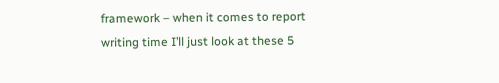framework – when it comes to report writing time I’ll just look at these 5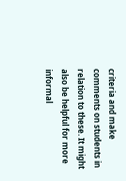criteria and make comments on students in relation to these. It might also be helpful for more informal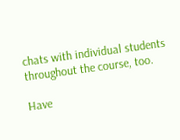chats with individual students throughout the course, too.

Have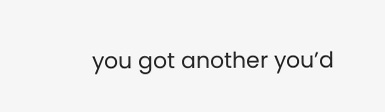you got another you’d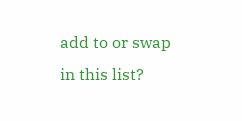add to or swap in this list?